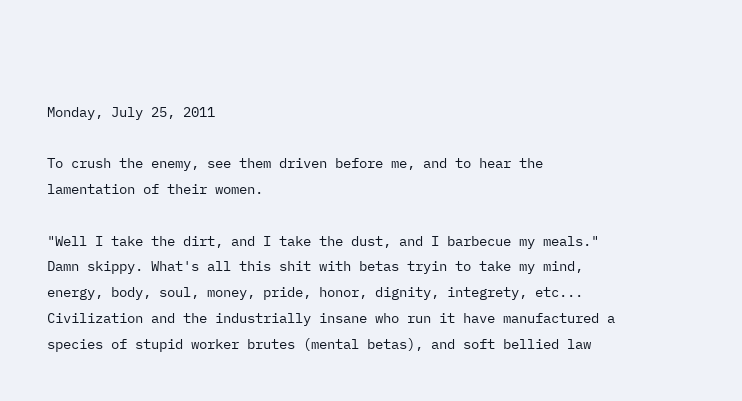Monday, July 25, 2011

To crush the enemy, see them driven before me, and to hear the lamentation of their women.

"Well I take the dirt, and I take the dust, and I barbecue my meals." Damn skippy. What's all this shit with betas tryin to take my mind, energy, body, soul, money, pride, honor, dignity, integrety, etc... Civilization and the industrially insane who run it have manufactured a species of stupid worker brutes (mental betas), and soft bellied law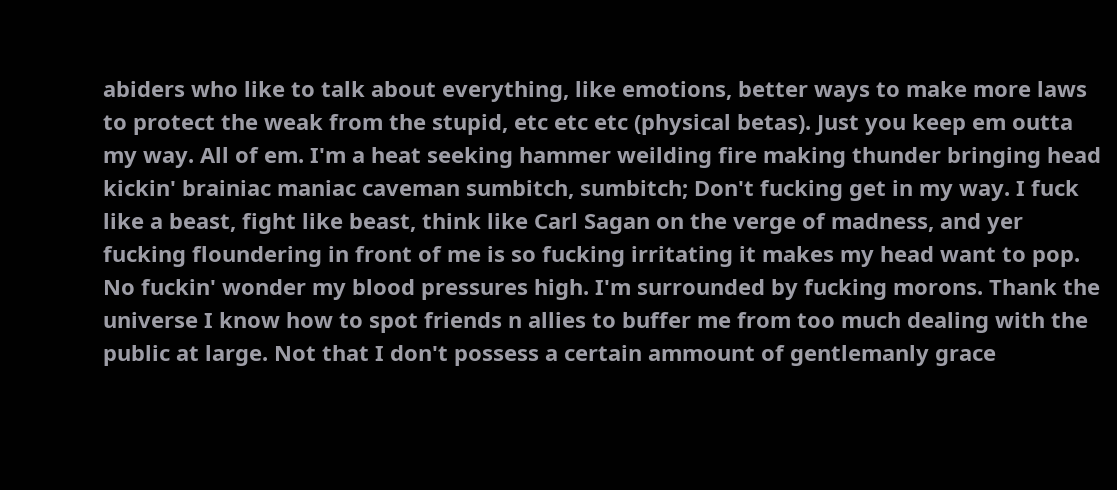abiders who like to talk about everything, like emotions, better ways to make more laws to protect the weak from the stupid, etc etc etc (physical betas). Just you keep em outta my way. All of em. I'm a heat seeking hammer weilding fire making thunder bringing head kickin' brainiac maniac caveman sumbitch, sumbitch; Don't fucking get in my way. I fuck like a beast, fight like beast, think like Carl Sagan on the verge of madness, and yer fucking floundering in front of me is so fucking irritating it makes my head want to pop. No fuckin' wonder my blood pressures high. I'm surrounded by fucking morons. Thank the universe I know how to spot friends n allies to buffer me from too much dealing with the public at large. Not that I don't possess a certain ammount of gentlemanly grace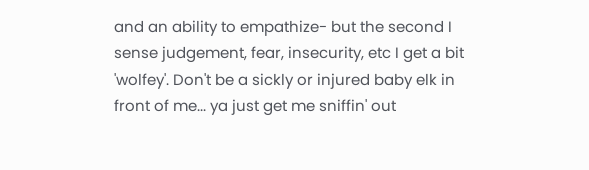and an ability to empathize- but the second I sense judgement, fear, insecurity, etc I get a bit 'wolfey'. Don't be a sickly or injured baby elk in front of me... ya just get me sniffin' out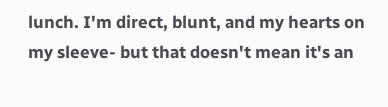lunch. I'm direct, blunt, and my hearts on my sleeve- but that doesn't mean it's an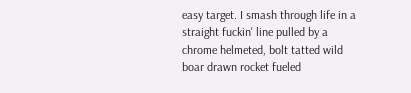easy target. I smash through life in a straight fuckin' line pulled by a chrome helmeted, bolt tatted wild boar drawn rocket fueled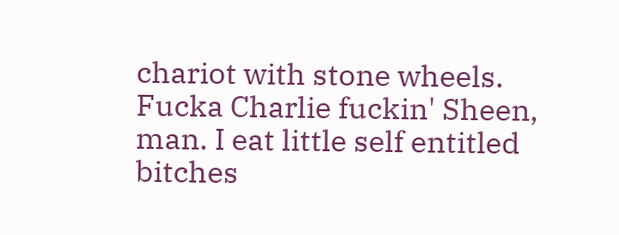chariot with stone wheels. Fucka Charlie fuckin' Sheen, man. I eat little self entitled bitches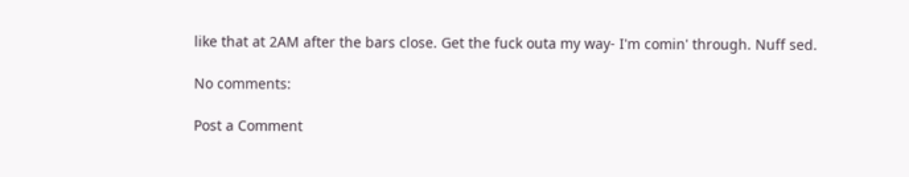like that at 2AM after the bars close. Get the fuck outa my way- I'm comin' through. Nuff sed.

No comments:

Post a Comment